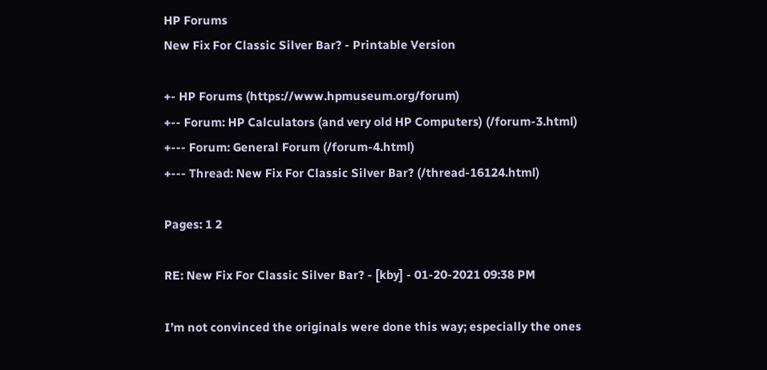HP Forums
New Fix For Classic Silver Bar? - Printable Version

+- HP Forums (https://www.hpmuseum.org/forum)
+-- Forum: HP Calculators (and very old HP Computers) (/forum-3.html)
+--- Forum: General Forum (/forum-4.html)
+--- Thread: New Fix For Classic Silver Bar? (/thread-16124.html)

Pages: 1 2

RE: New Fix For Classic Silver Bar? - [kby] - 01-20-2021 09:38 PM

I’m not convinced the originals were done this way; especially the ones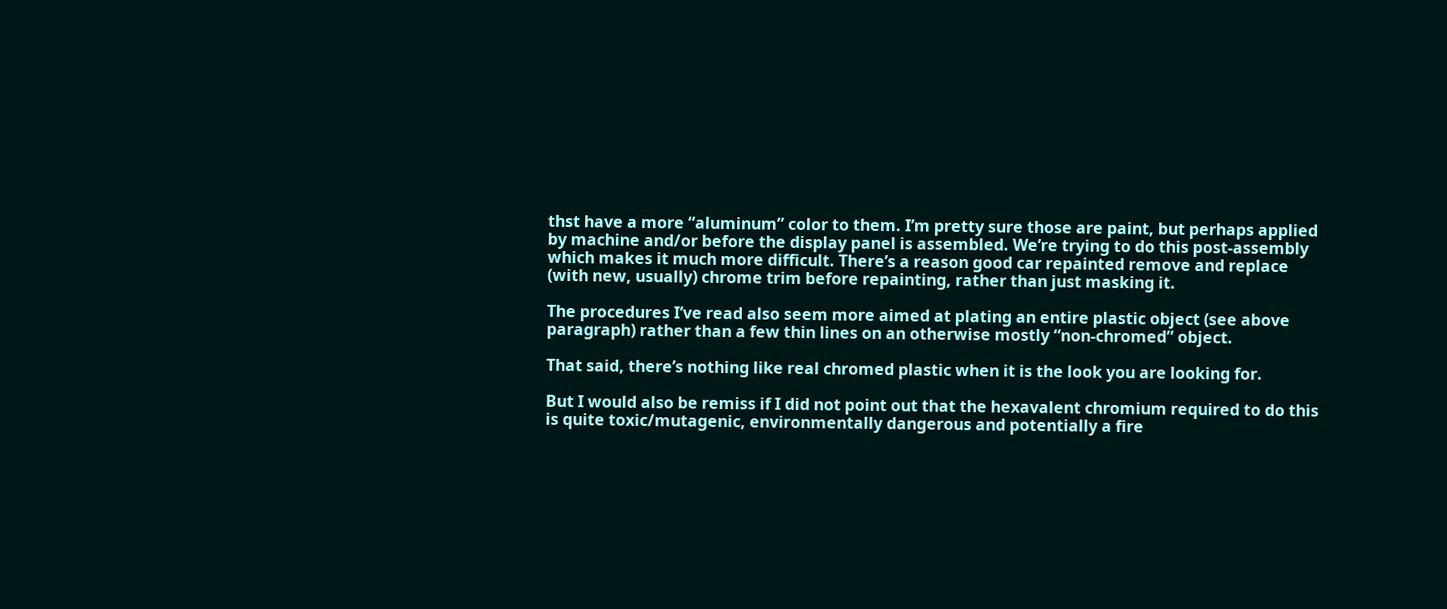thst have a more “aluminum” color to them. I’m pretty sure those are paint, but perhaps applied by machine and/or before the display panel is assembled. We’re trying to do this post-assembly which makes it much more difficult. There’s a reason good car repainted remove and replace (with new, usually) chrome trim before repainting, rather than just masking it.

The procedures I’ve read also seem more aimed at plating an entire plastic object (see above paragraph) rather than a few thin lines on an otherwise mostly “non-chromed” object.

That said, there’s nothing like real chromed plastic when it is the look you are looking for.

But I would also be remiss if I did not point out that the hexavalent chromium required to do this is quite toxic/mutagenic, environmentally dangerous and potentially a fire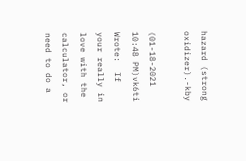hazard (strong oxidizer).-kby

(01-18-2021 10:48 PM)vk6ti Wrote:  If your really in love with the calculator, or need to do a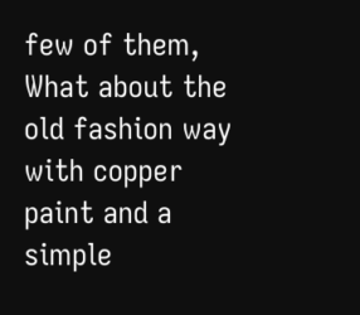few of them,
What about the old fashion way with copper paint and a simple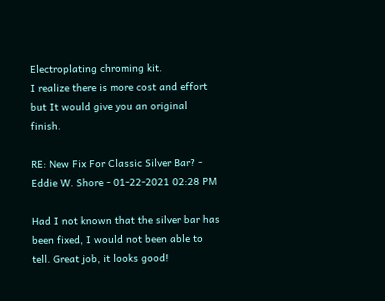Electroplating chroming kit.
I realize there is more cost and effort but It would give you an original finish.

RE: New Fix For Classic Silver Bar? - Eddie W. Shore - 01-22-2021 02:28 PM

Had I not known that the silver bar has been fixed, I would not been able to tell. Great job, it looks good!